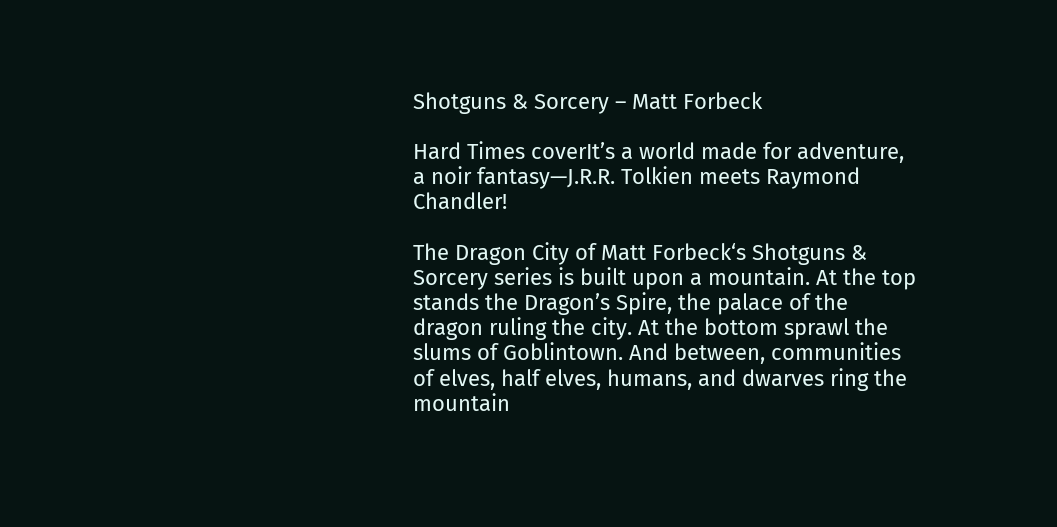Shotguns & Sorcery – Matt Forbeck

Hard Times coverIt’s a world made for adventure, a noir fantasy—J.R.R. Tolkien meets Raymond Chandler!

The Dragon City of Matt Forbeck‘s Shotguns & Sorcery series is built upon a mountain. At the top stands the Dragon’s Spire, the palace of the dragon ruling the city. At the bottom sprawl the slums of Goblintown. And between, communities of elves, half elves, humans, and dwarves ring the mountain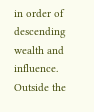in order of descending wealth and influence. Outside the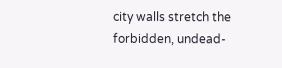city walls stretch the forbidden, undead-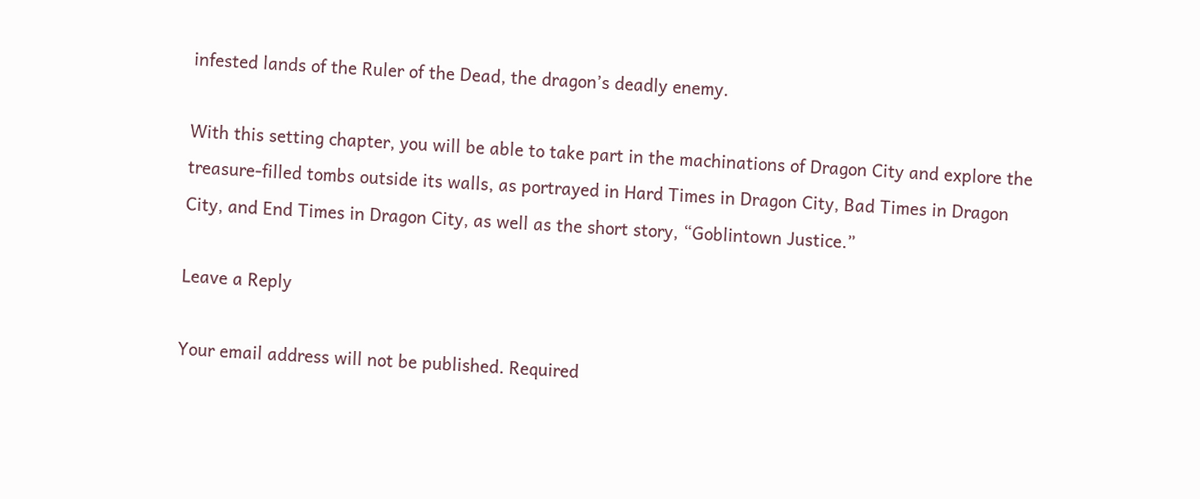infested lands of the Ruler of the Dead, the dragon’s deadly enemy.

With this setting chapter, you will be able to take part in the machinations of Dragon City and explore the treasure-filled tombs outside its walls, as portrayed in Hard Times in Dragon City, Bad Times in Dragon City, and End Times in Dragon City, as well as the short story, “Goblintown Justice.”

Leave a Reply

Your email address will not be published. Required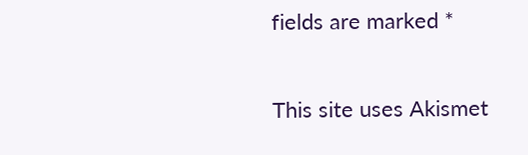fields are marked *

This site uses Akismet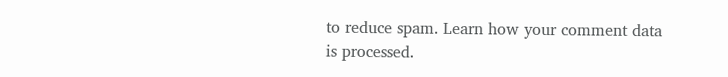to reduce spam. Learn how your comment data is processed.